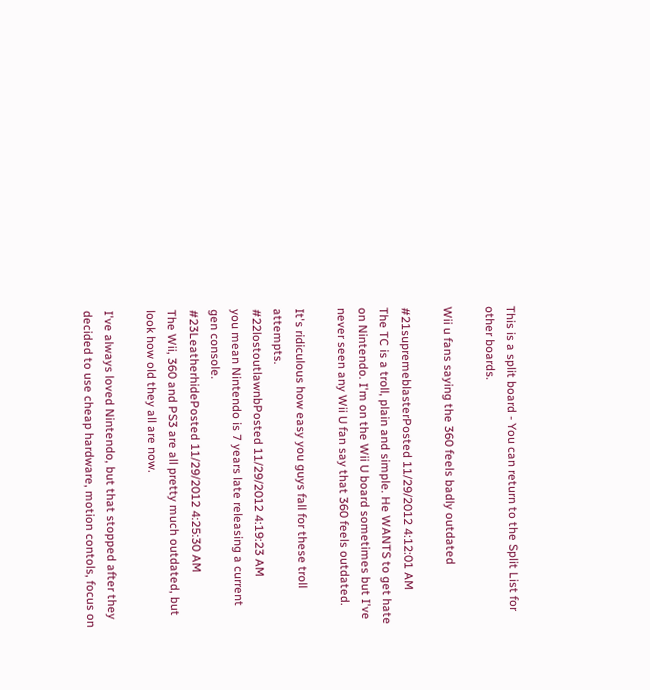This is a split board - You can return to the Split List for other boards.

Wii u fans saying the 360 feels badly outdated

#21supremeblasterPosted 11/29/2012 4:12:01 AM
The TC is a troll, plain and simple. He WANTS to get hate on Nintendo. I'm on the Wii U board sometimes but I've never seen any Wii U fan say that 360 feels outdated.

It's ridiculous how easy you guys fall for these troll attempts.
#22lostoutlawnbPosted 11/29/2012 4:19:23 AM
you mean Nintendo is 7 years late releasing a current gen console.
#23LeatherhidePosted 11/29/2012 4:25:30 AM
The Wii, 360 and PS3 are all pretty much outdated, but look how old they all are now.

I've always loved Nintendo, but that stopped after they decided to use cheap hardware, motion contols, focus on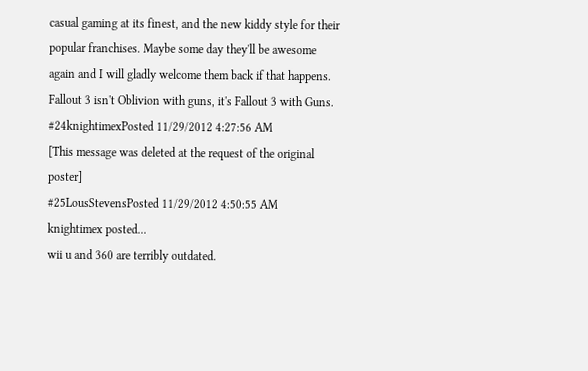casual gaming at its finest, and the new kiddy style for their popular franchises. Maybe some day they'll be awesome again and I will gladly welcome them back if that happens.
Fallout 3 isn't Oblivion with guns, it's Fallout 3 with Guns.
#24knightimexPosted 11/29/2012 4:27:56 AM
[This message was deleted at the request of the original poster]
#25LousStevensPosted 11/29/2012 4:50:55 AM
knightimex posted...
wii u and 360 are terribly outdated.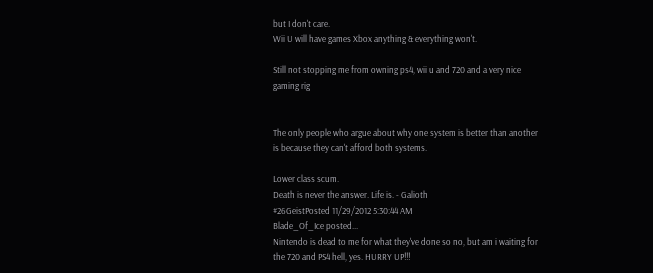but I don't care.
Wii U will have games Xbox anything & everything won't.

Still not stopping me from owning ps4, wii u and 720 and a very nice gaming rig


The only people who argue about why one system is better than another is because they can't afford both systems.

Lower class scum.
Death is never the answer. Life is. - Galioth
#26GeistPosted 11/29/2012 5:30:44 AM
Blade_Of_Ice posted...
Nintendo is dead to me for what they've done so no, but am i waiting for the 720 and PS4 hell, yes. HURRY UP!!!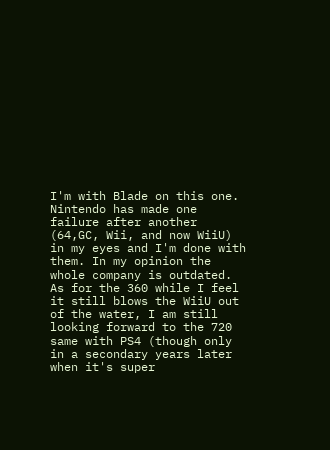I'm with Blade on this one. Nintendo has made one failure after another (64,GC, Wii, and now WiiU) in my eyes and I'm done with them. In my opinion the whole company is outdated. As for the 360 while I feel it still blows the WiiU out of the water, I am still looking forward to the 720 same with PS4 (though only in a secondary years later when it's super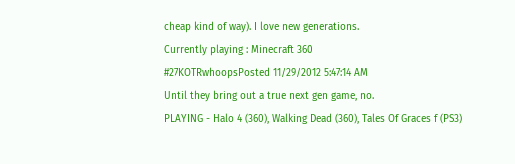cheap kind of way). I love new generations.
Currently playing : Minecraft 360
#27KOTRwhoopsPosted 11/29/2012 5:47:14 AM
Until they bring out a true next gen game, no.
PLAYING - Halo 4 (360), Walking Dead (360), Tales Of Graces f (PS3)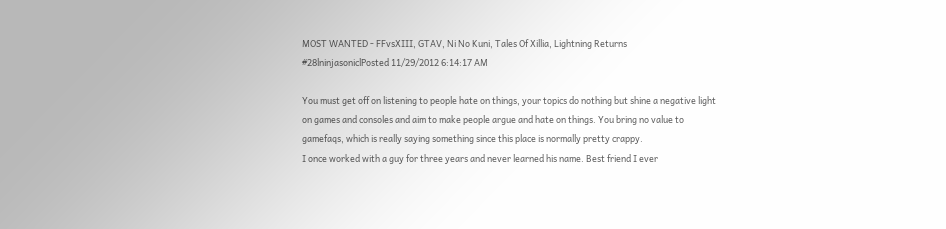MOST WANTED - FFvsXIII, GTAV, Ni No Kuni, Tales Of Xillia, Lightning Returns
#28lninjasoniclPosted 11/29/2012 6:14:17 AM

You must get off on listening to people hate on things, your topics do nothing but shine a negative light on games and consoles and aim to make people argue and hate on things. You bring no value to gamefaqs, which is really saying something since this place is normally pretty crappy.
I once worked with a guy for three years and never learned his name. Best friend I ever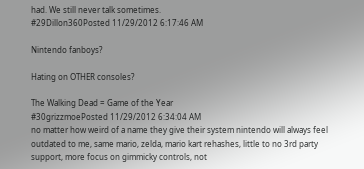had. We still never talk sometimes.
#29Dillon360Posted 11/29/2012 6:17:46 AM

Nintendo fanboys?

Hating on OTHER consoles?

The Walking Dead = Game of the Year
#30grizzmoePosted 11/29/2012 6:34:04 AM
no matter how weird of a name they give their system nintendo will always feel outdated to me, same mario, zelda, mario kart rehashes, little to no 3rd party support, more focus on gimmicky controls, not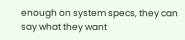enough on system specs, they can say what they want